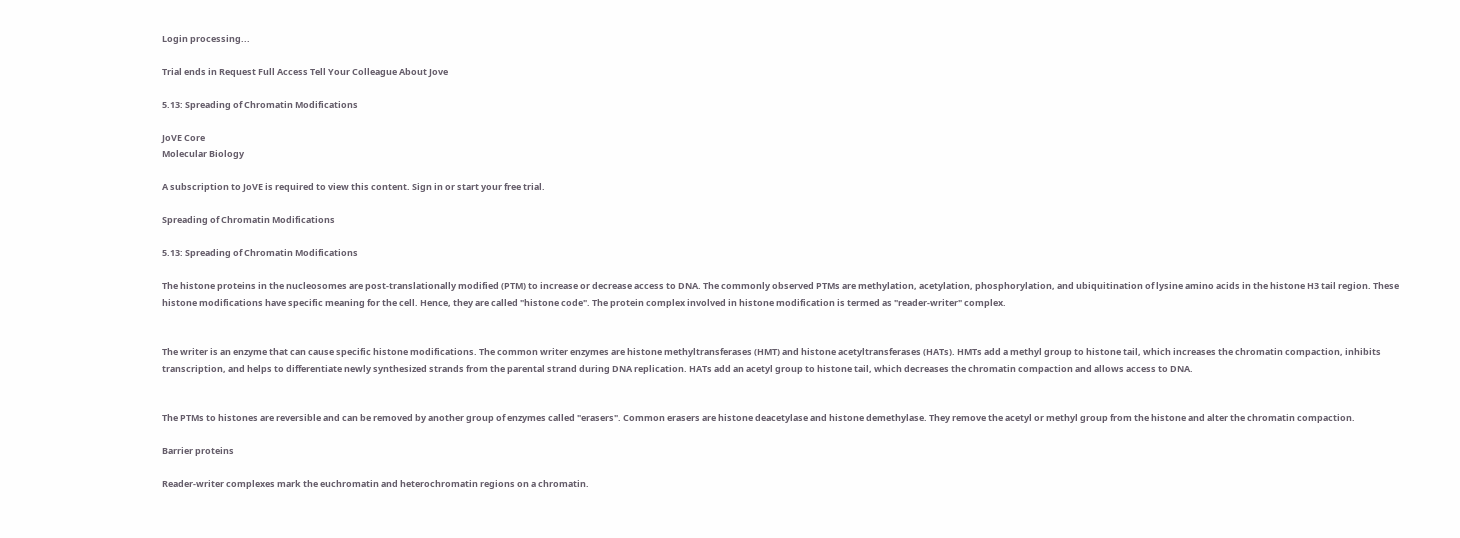Login processing...

Trial ends in Request Full Access Tell Your Colleague About Jove

5.13: Spreading of Chromatin Modifications

JoVE Core
Molecular Biology

A subscription to JoVE is required to view this content. Sign in or start your free trial.

Spreading of Chromatin Modifications

5.13: Spreading of Chromatin Modifications

The histone proteins in the nucleosomes are post-translationally modified (PTM) to increase or decrease access to DNA. The commonly observed PTMs are methylation, acetylation, phosphorylation, and ubiquitination of lysine amino acids in the histone H3 tail region. These histone modifications have specific meaning for the cell. Hence, they are called "histone code". The protein complex involved in histone modification is termed as "reader-writer" complex.


The writer is an enzyme that can cause specific histone modifications. The common writer enzymes are histone methyltransferases (HMT) and histone acetyltransferases (HATs). HMTs add a methyl group to histone tail, which increases the chromatin compaction, inhibits transcription, and helps to differentiate newly synthesized strands from the parental strand during DNA replication. HATs add an acetyl group to histone tail, which decreases the chromatin compaction and allows access to DNA.


The PTMs to histones are reversible and can be removed by another group of enzymes called "erasers". Common erasers are histone deacetylase and histone demethylase. They remove the acetyl or methyl group from the histone and alter the chromatin compaction.

Barrier proteins

Reader-writer complexes mark the euchromatin and heterochromatin regions on a chromatin.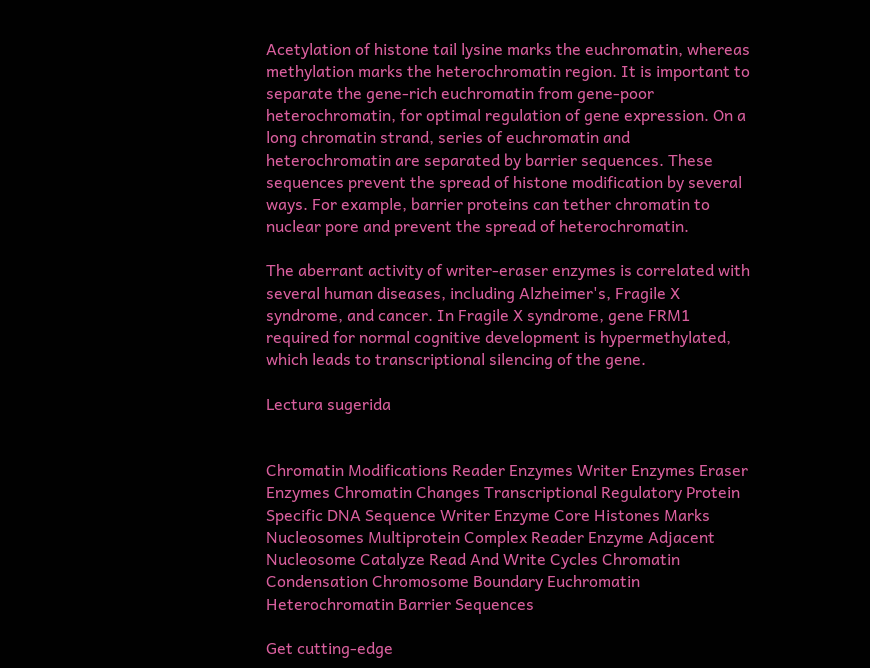Acetylation of histone tail lysine marks the euchromatin, whereas methylation marks the heterochromatin region. It is important to separate the gene-rich euchromatin from gene-poor heterochromatin, for optimal regulation of gene expression. On a long chromatin strand, series of euchromatin and heterochromatin are separated by barrier sequences. These sequences prevent the spread of histone modification by several ways. For example, barrier proteins can tether chromatin to nuclear pore and prevent the spread of heterochromatin.

The aberrant activity of writer-eraser enzymes is correlated with several human diseases, including Alzheimer's, Fragile X syndrome, and cancer. In Fragile X syndrome, gene FRM1 required for normal cognitive development is hypermethylated, which leads to transcriptional silencing of the gene.

Lectura sugerida


Chromatin Modifications Reader Enzymes Writer Enzymes Eraser Enzymes Chromatin Changes Transcriptional Regulatory Protein Specific DNA Sequence Writer Enzyme Core Histones Marks Nucleosomes Multiprotein Complex Reader Enzyme Adjacent Nucleosome Catalyze Read And Write Cycles Chromatin Condensation Chromosome Boundary Euchromatin Heterochromatin Barrier Sequences

Get cutting-edge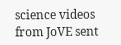science videos from JoVE sent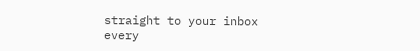straight to your inbox every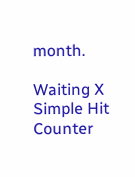month.

Waiting X
Simple Hit Counter